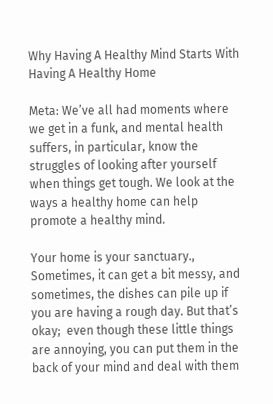Why Having A Healthy Mind Starts With Having A Healthy Home

Meta: We’ve all had moments where we get in a funk, and mental health suffers, in particular, know the struggles of looking after yourself when things get tough. We look at the ways a healthy home can help promote a healthy mind.

Your home is your sanctuary., Sometimes, it can get a bit messy, and sometimes, the dishes can pile up if you are having a rough day. But that’s okay;  even though these little things are annoying, you can put them in the back of your mind and deal with them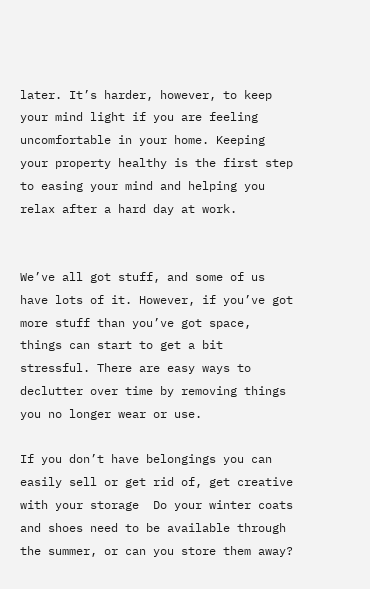later. It’s harder, however, to keep your mind light if you are feeling uncomfortable in your home. Keeping your property healthy is the first step to easing your mind and helping you relax after a hard day at work.


We’ve all got stuff, and some of us have lots of it. However, if you’ve got more stuff than you’ve got space, things can start to get a bit stressful. There are easy ways to declutter over time by removing things you no longer wear or use.

If you don’t have belongings you can easily sell or get rid of, get creative with your storage  Do your winter coats and shoes need to be available through the summer, or can you store them away?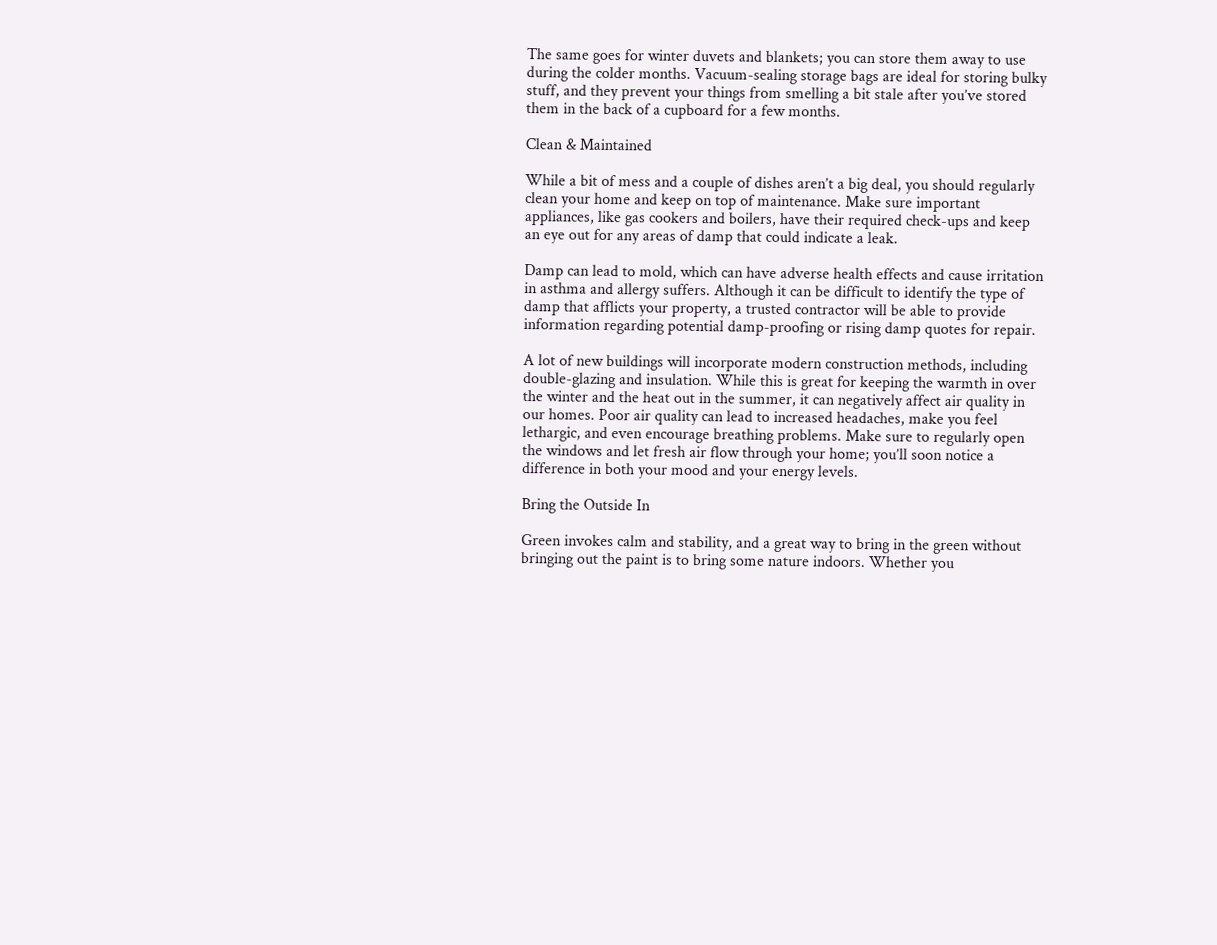The same goes for winter duvets and blankets; you can store them away to use during the colder months. Vacuum-sealing storage bags are ideal for storing bulky stuff, and they prevent your things from smelling a bit stale after you’ve stored them in the back of a cupboard for a few months.

Clean & Maintained

While a bit of mess and a couple of dishes aren’t a big deal, you should regularly clean your home and keep on top of maintenance. Make sure important appliances, like gas cookers and boilers, have their required check-ups and keep an eye out for any areas of damp that could indicate a leak.

Damp can lead to mold, which can have adverse health effects and cause irritation in asthma and allergy suffers. Although it can be difficult to identify the type of damp that afflicts your property, a trusted contractor will be able to provide information regarding potential damp-proofing or rising damp quotes for repair.

A lot of new buildings will incorporate modern construction methods, including double-glazing and insulation. While this is great for keeping the warmth in over the winter and the heat out in the summer, it can negatively affect air quality in our homes. Poor air quality can lead to increased headaches, make you feel lethargic, and even encourage breathing problems. Make sure to regularly open the windows and let fresh air flow through your home; you’ll soon notice a difference in both your mood and your energy levels.

Bring the Outside In

Green invokes calm and stability, and a great way to bring in the green without bringing out the paint is to bring some nature indoors. Whether you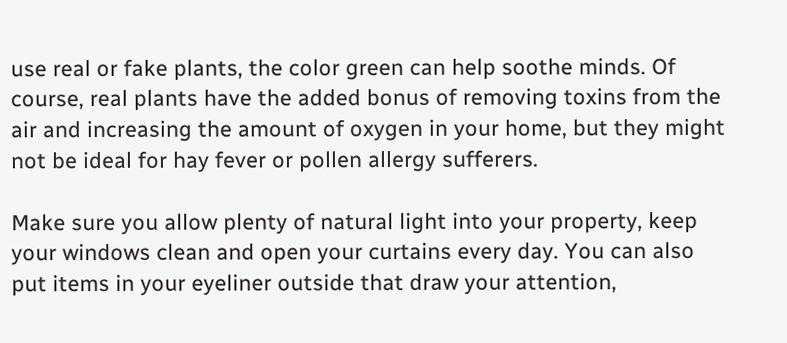use real or fake plants, the color green can help soothe minds. Of course, real plants have the added bonus of removing toxins from the air and increasing the amount of oxygen in your home, but they might not be ideal for hay fever or pollen allergy sufferers.

Make sure you allow plenty of natural light into your property, keep your windows clean and open your curtains every day. You can also put items in your eyeliner outside that draw your attention,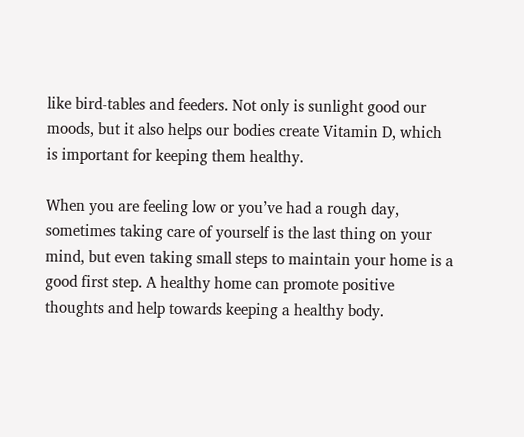like bird-tables and feeders. Not only is sunlight good our moods, but it also helps our bodies create Vitamin D, which is important for keeping them healthy.

When you are feeling low or you’ve had a rough day, sometimes taking care of yourself is the last thing on your mind, but even taking small steps to maintain your home is a good first step. A healthy home can promote positive thoughts and help towards keeping a healthy body.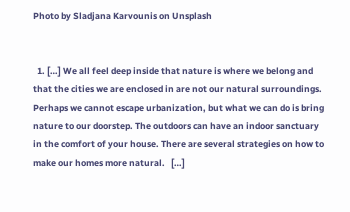Photo by Sladjana Karvounis on Unsplash


  1. […] We all feel deep inside that nature is where we belong and that the cities we are enclosed in are not our natural surroundings. Perhaps we cannot escape urbanization, but what we can do is bring nature to our doorstep. The outdoors can have an indoor sanctuary in the comfort of your house. There are several strategies on how to make our homes more natural.   […]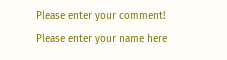Please enter your comment!
Please enter your name here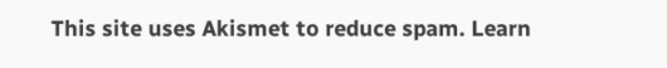This site uses Akismet to reduce spam. Learn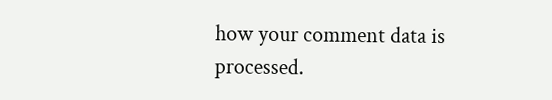how your comment data is processed.